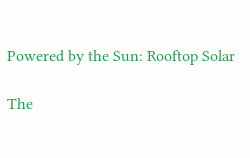Powered by the Sun: Rooftop Solar

The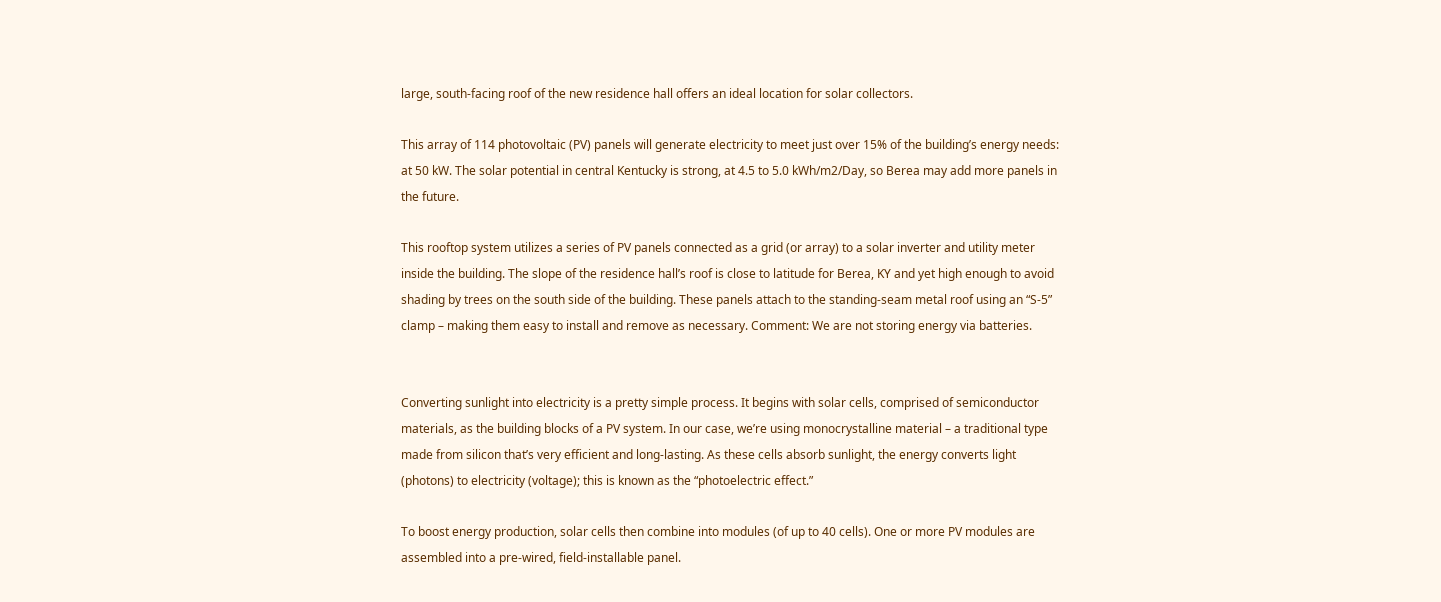large, south-facing roof of the new residence hall offers an ideal location for solar collectors.

This array of 114 photovoltaic (PV) panels will generate electricity to meet just over 15% of the building’s energy needs: at 50 kW. The solar potential in central Kentucky is strong, at 4.5 to 5.0 kWh/m2/Day, so Berea may add more panels in the future.

This rooftop system utilizes a series of PV panels connected as a grid (or array) to a solar inverter and utility meter inside the building. The slope of the residence hall’s roof is close to latitude for Berea, KY and yet high enough to avoid shading by trees on the south side of the building. These panels attach to the standing-seam metal roof using an “S-5” clamp – making them easy to install and remove as necessary. Comment: We are not storing energy via batteries.


Converting sunlight into electricity is a pretty simple process. It begins with solar cells, comprised of semiconductor materials, as the building blocks of a PV system. In our case, we’re using monocrystalline material – a traditional type made from silicon that’s very efficient and long-lasting. As these cells absorb sunlight, the energy converts light (photons) to electricity (voltage); this is known as the “photoelectric effect.”

To boost energy production, solar cells then combine into modules (of up to 40 cells). One or more PV modules are assembled into a pre-wired, field-installable panel.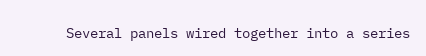Several panels wired together into a series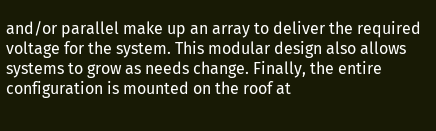and/or parallel make up an array to deliver the required voltage for the system. This modular design also allows systems to grow as needs change. Finally, the entire configuration is mounted on the roof at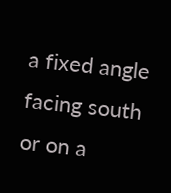a fixed angle facing south or on a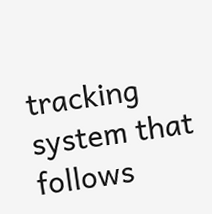tracking system that follows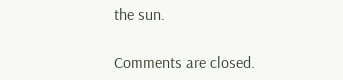the sun.

Comments are closed.